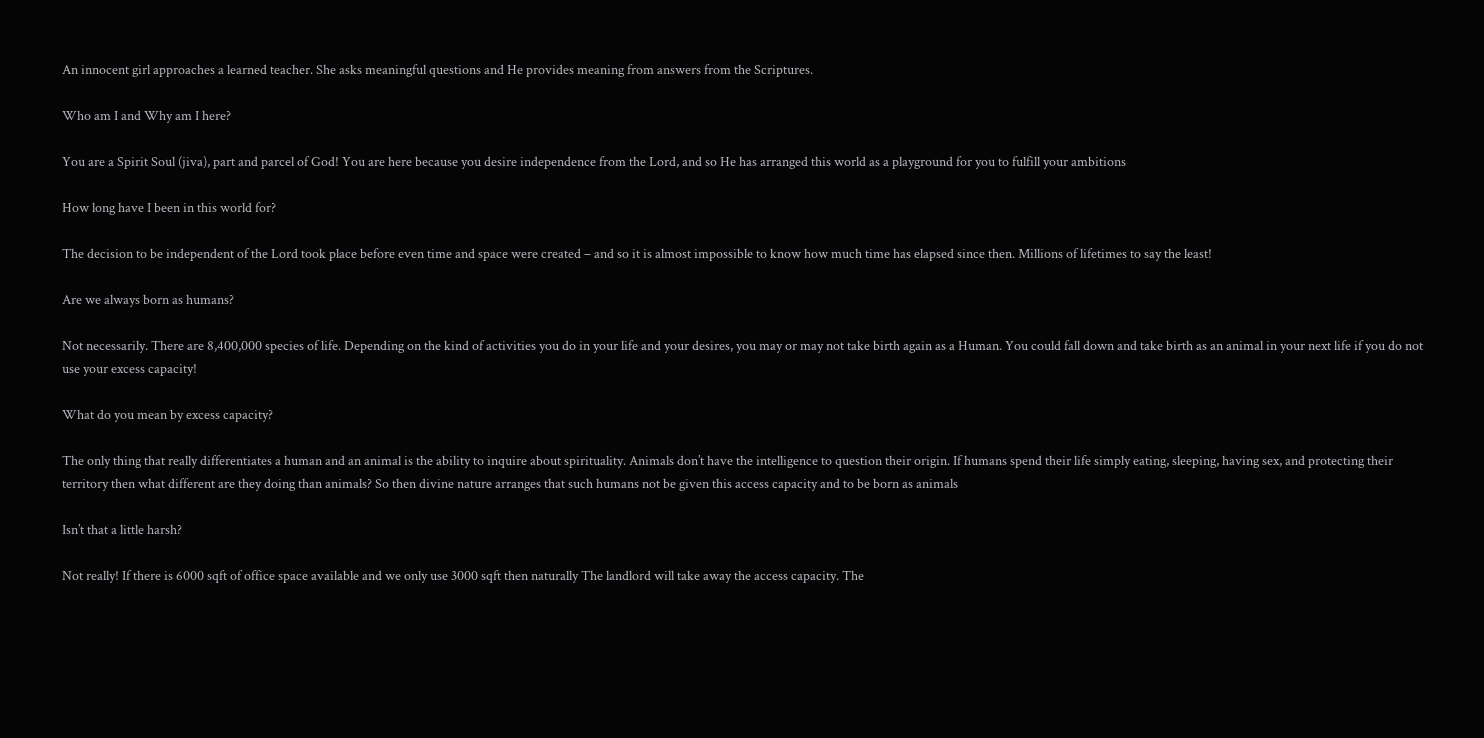An innocent girl approaches a learned teacher. She asks meaningful questions and He provides meaning from answers from the Scriptures.

Who am I and Why am I here?

You are a Spirit Soul (jiva), part and parcel of God! You are here because you desire independence from the Lord, and so He has arranged this world as a playground for you to fulfill your ambitions

How long have I been in this world for?

The decision to be independent of the Lord took place before even time and space were created – and so it is almost impossible to know how much time has elapsed since then. Millions of lifetimes to say the least!

Are we always born as humans?

Not necessarily. There are 8,400,000 species of life. Depending on the kind of activities you do in your life and your desires, you may or may not take birth again as a Human. You could fall down and take birth as an animal in your next life if you do not use your excess capacity!

What do you mean by excess capacity?

The only thing that really differentiates a human and an animal is the ability to inquire about spirituality. Animals don’t have the intelligence to question their origin. If humans spend their life simply eating, sleeping, having sex, and protecting their territory then what different are they doing than animals? So then divine nature arranges that such humans not be given this access capacity and to be born as animals

Isn’t that a little harsh?

Not really! If there is 6000 sqft of office space available and we only use 3000 sqft then naturally The landlord will take away the access capacity. The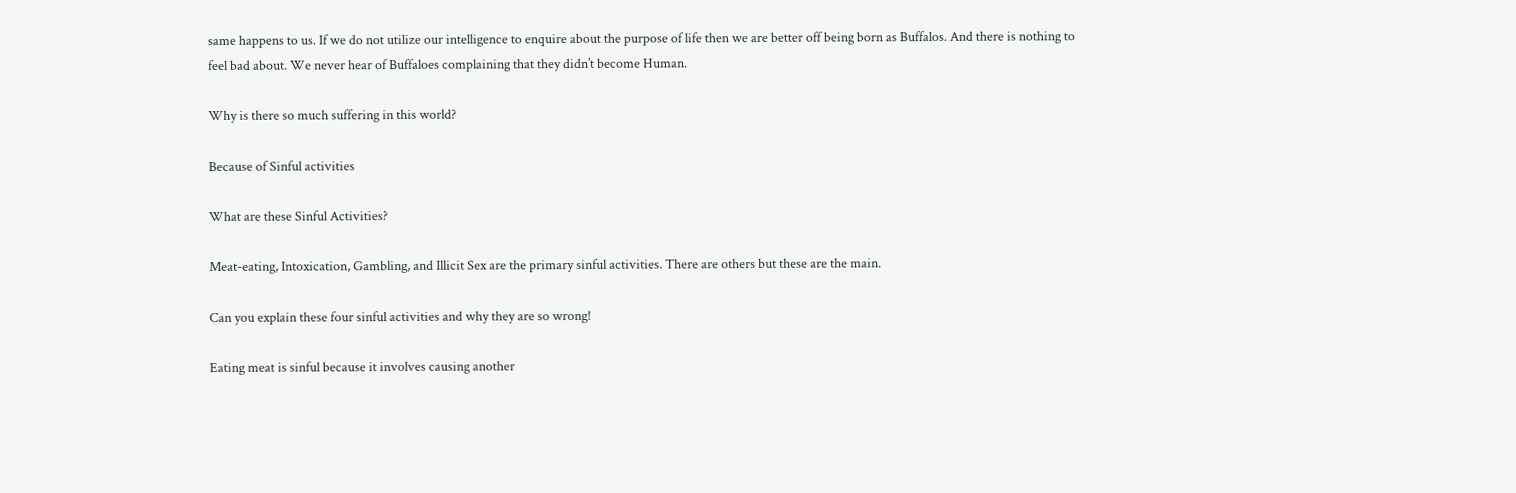same happens to us. If we do not utilize our intelligence to enquire about the purpose of life then we are better off being born as Buffalos. And there is nothing to feel bad about. We never hear of Buffaloes complaining that they didn’t become Human.

Why is there so much suffering in this world?

Because of Sinful activities

What are these Sinful Activities?

Meat-eating, Intoxication, Gambling, and Illicit Sex are the primary sinful activities. There are others but these are the main.

Can you explain these four sinful activities and why they are so wrong!

Eating meat is sinful because it involves causing another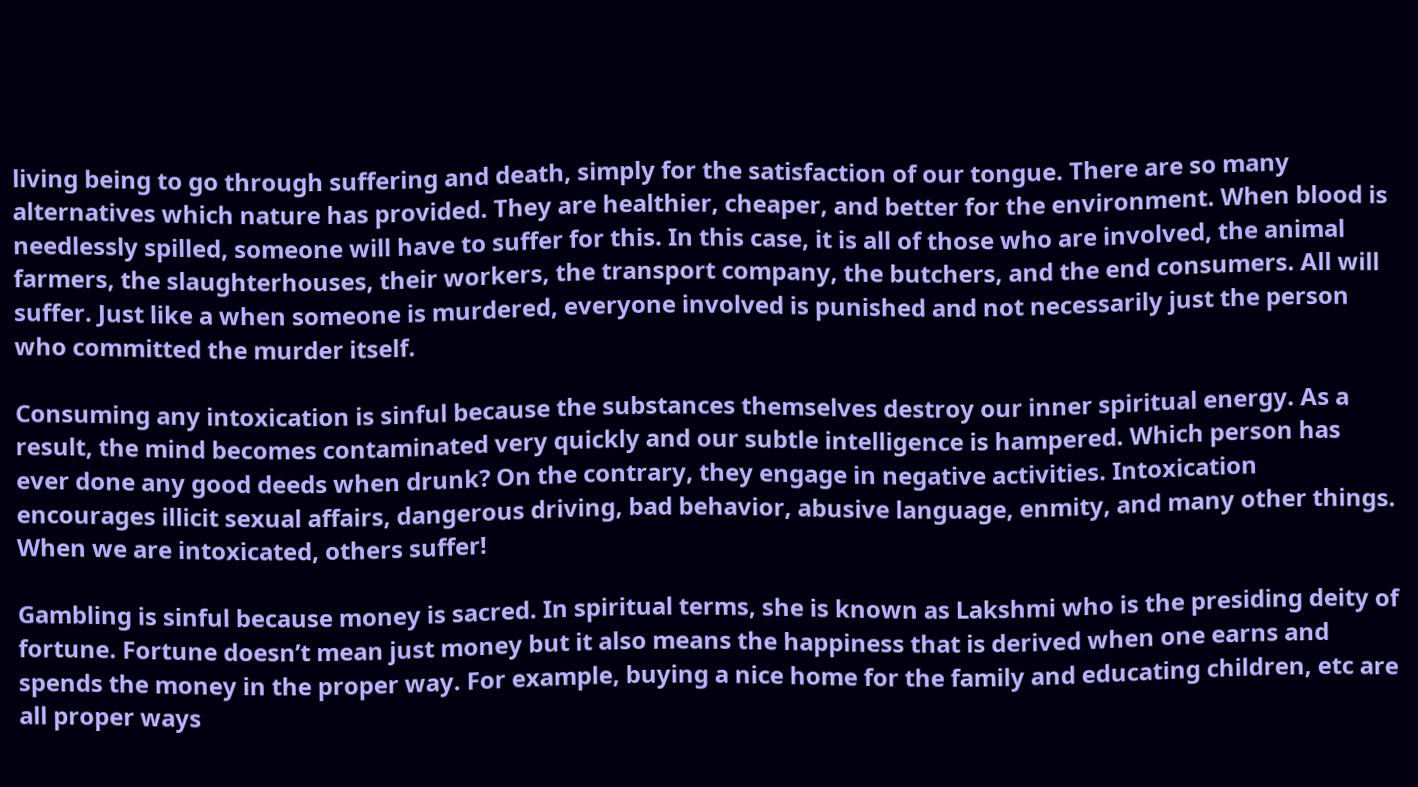living being to go through suffering and death, simply for the satisfaction of our tongue. There are so many alternatives which nature has provided. They are healthier, cheaper, and better for the environment. When blood is needlessly spilled, someone will have to suffer for this. In this case, it is all of those who are involved, the animal farmers, the slaughterhouses, their workers, the transport company, the butchers, and the end consumers. All will suffer. Just like a when someone is murdered, everyone involved is punished and not necessarily just the person who committed the murder itself.

Consuming any intoxication is sinful because the substances themselves destroy our inner spiritual energy. As a result, the mind becomes contaminated very quickly and our subtle intelligence is hampered. Which person has ever done any good deeds when drunk? On the contrary, they engage in negative activities. Intoxication encourages illicit sexual affairs, dangerous driving, bad behavior, abusive language, enmity, and many other things. When we are intoxicated, others suffer!

Gambling is sinful because money is sacred. In spiritual terms, she is known as Lakshmi who is the presiding deity of fortune. Fortune doesn’t mean just money but it also means the happiness that is derived when one earns and spends the money in the proper way. For example, buying a nice home for the family and educating children, etc are all proper ways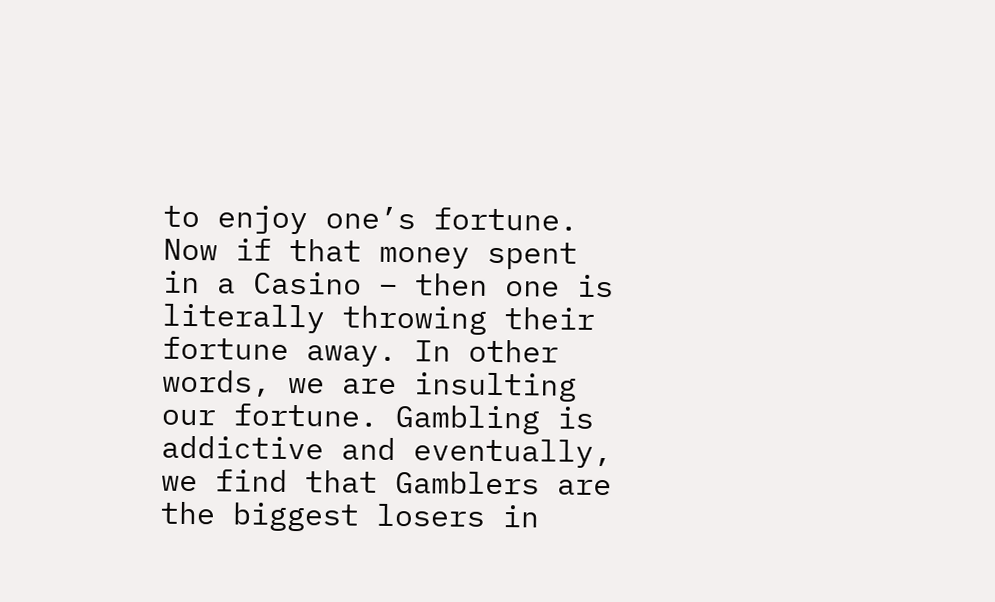to enjoy one’s fortune. Now if that money spent in a Casino – then one is literally throwing their fortune away. In other words, we are insulting our fortune. Gambling is addictive and eventually, we find that Gamblers are the biggest losers in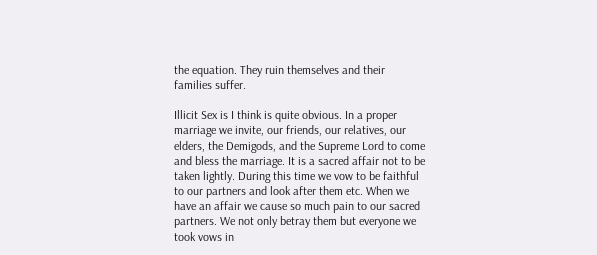the equation. They ruin themselves and their families suffer.

Illicit Sex is I think is quite obvious. In a proper marriage we invite, our friends, our relatives, our elders, the Demigods, and the Supreme Lord to come and bless the marriage. It is a sacred affair not to be taken lightly. During this time we vow to be faithful to our partners and look after them etc. When we have an affair we cause so much pain to our sacred partners. We not only betray them but everyone we took vows in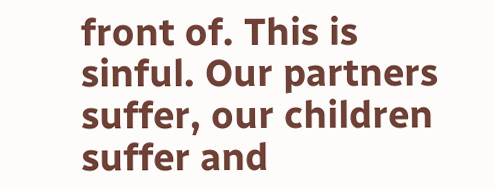front of. This is sinful. Our partners suffer, our children suffer and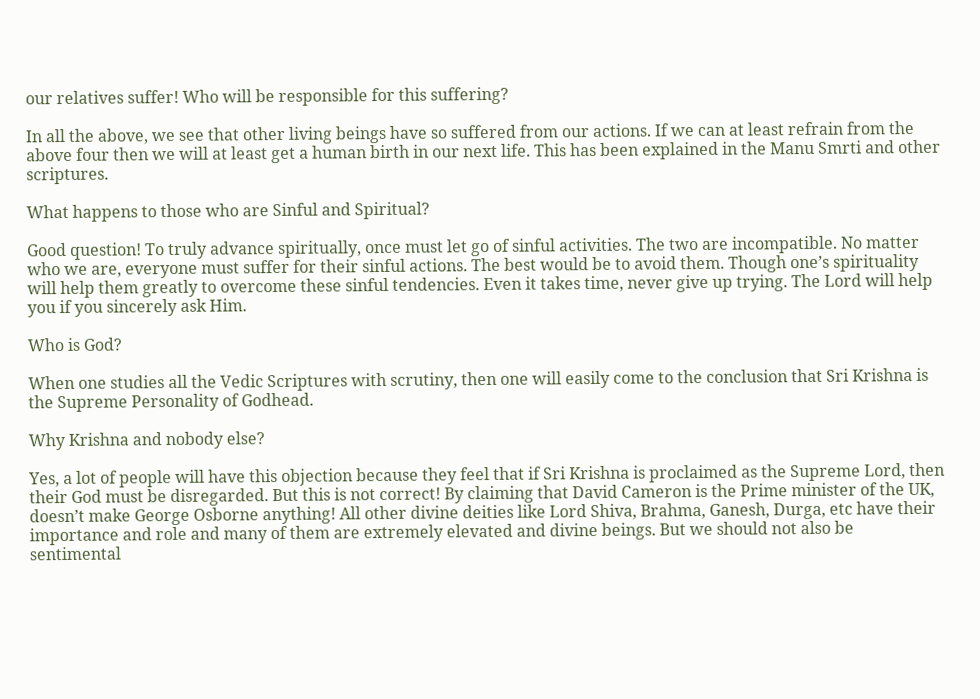our relatives suffer! Who will be responsible for this suffering?

In all the above, we see that other living beings have so suffered from our actions. If we can at least refrain from the above four then we will at least get a human birth in our next life. This has been explained in the Manu Smrti and other scriptures.

What happens to those who are Sinful and Spiritual?

Good question! To truly advance spiritually, once must let go of sinful activities. The two are incompatible. No matter who we are, everyone must suffer for their sinful actions. The best would be to avoid them. Though one’s spirituality will help them greatly to overcome these sinful tendencies. Even it takes time, never give up trying. The Lord will help you if you sincerely ask Him.

Who is God?

When one studies all the Vedic Scriptures with scrutiny, then one will easily come to the conclusion that Sri Krishna is the Supreme Personality of Godhead.

Why Krishna and nobody else?

Yes, a lot of people will have this objection because they feel that if Sri Krishna is proclaimed as the Supreme Lord, then their God must be disregarded. But this is not correct! By claiming that David Cameron is the Prime minister of the UK, doesn’t make George Osborne anything! All other divine deities like Lord Shiva, Brahma, Ganesh, Durga, etc have their importance and role and many of them are extremely elevated and divine beings. But we should not also be sentimental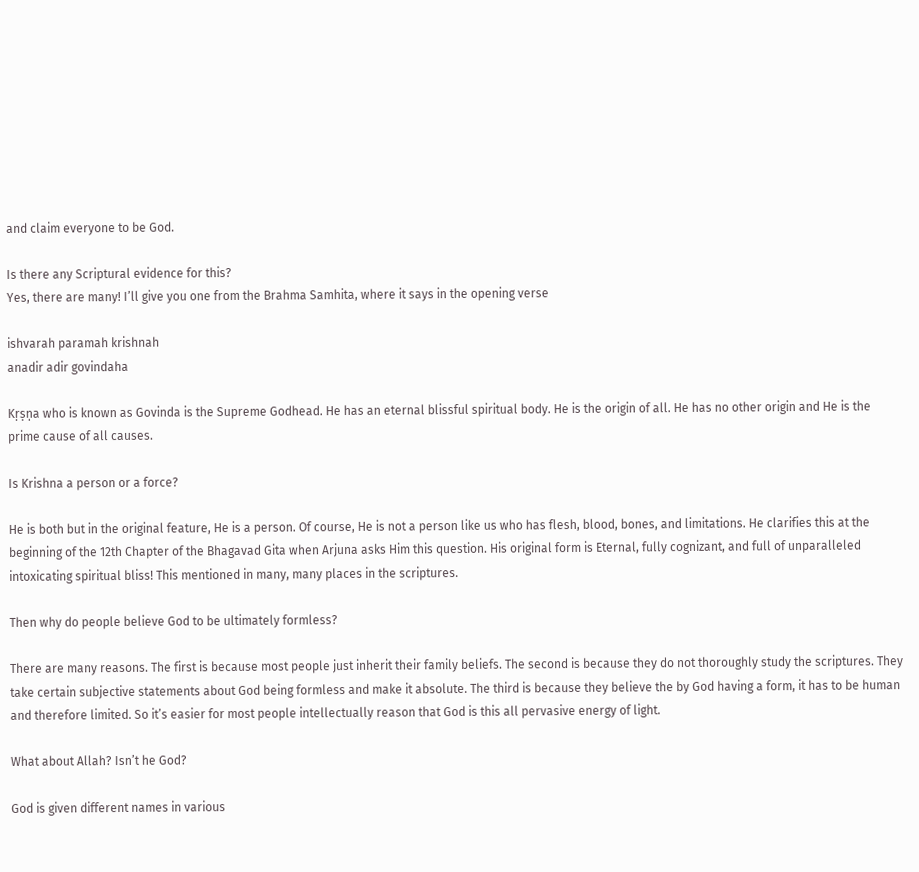and claim everyone to be God.

Is there any Scriptural evidence for this?
Yes, there are many! I’ll give you one from the Brahma Samhita, where it says in the opening verse

ishvarah paramah krishnah
anadir adir govindaha

Kṛṣṇa who is known as Govinda is the Supreme Godhead. He has an eternal blissful spiritual body. He is the origin of all. He has no other origin and He is the prime cause of all causes.

Is Krishna a person or a force?

He is both but in the original feature, He is a person. Of course, He is not a person like us who has flesh, blood, bones, and limitations. He clarifies this at the beginning of the 12th Chapter of the Bhagavad Gita when Arjuna asks Him this question. His original form is Eternal, fully cognizant, and full of unparalleled intoxicating spiritual bliss! This mentioned in many, many places in the scriptures.

Then why do people believe God to be ultimately formless?

There are many reasons. The first is because most people just inherit their family beliefs. The second is because they do not thoroughly study the scriptures. They take certain subjective statements about God being formless and make it absolute. The third is because they believe the by God having a form, it has to be human and therefore limited. So it’s easier for most people intellectually reason that God is this all pervasive energy of light.

What about Allah? Isn’t he God?

God is given different names in various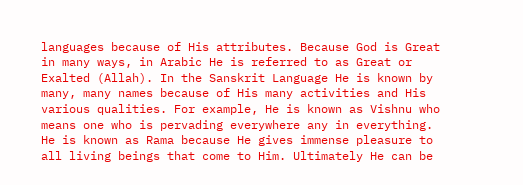languages because of His attributes. Because God is Great in many ways, in Arabic He is referred to as Great or Exalted (Allah). In the Sanskrit Language He is known by many, many names because of His many activities and His various qualities. For example, He is known as Vishnu who means one who is pervading everywhere any in everything. He is known as Rama because He gives immense pleasure to all living beings that come to Him. Ultimately He can be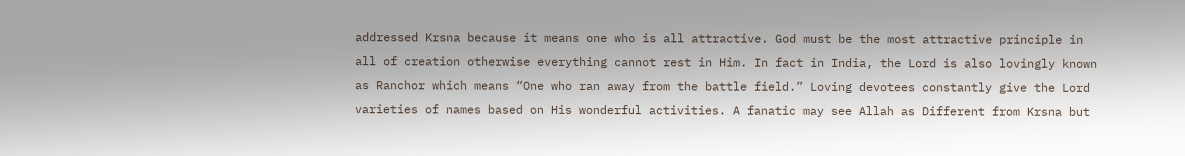addressed Krsna because it means one who is all attractive. God must be the most attractive principle in all of creation otherwise everything cannot rest in Him. In fact in India, the Lord is also lovingly known as Ranchor which means “One who ran away from the battle field.” Loving devotees constantly give the Lord varieties of names based on His wonderful activities. A fanatic may see Allah as Different from Krsna but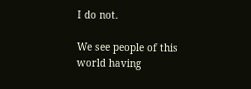I do not.

We see people of this world having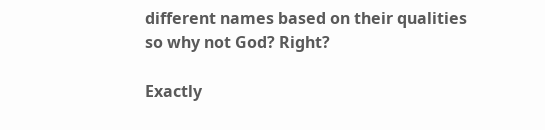different names based on their qualities so why not God? Right?

Exactly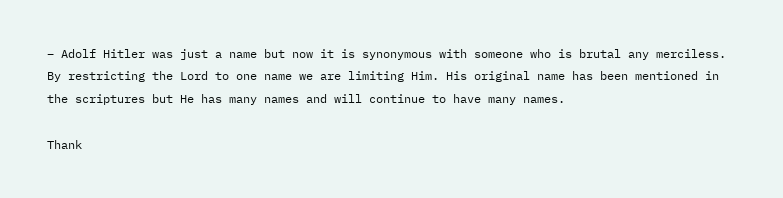– Adolf Hitler was just a name but now it is synonymous with someone who is brutal any merciless. By restricting the Lord to one name we are limiting Him. His original name has been mentioned in the scriptures but He has many names and will continue to have many names.

Thank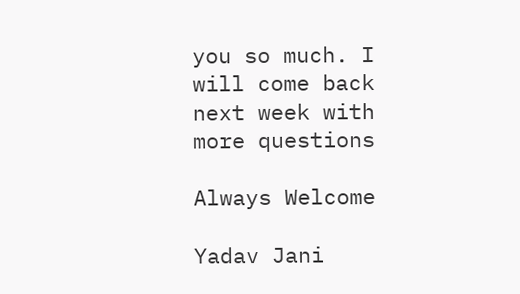you so much. I will come back next week with more questions

Always Welcome

Yadav Jani